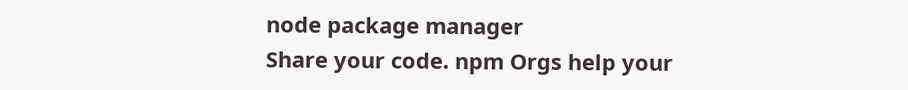node package manager
Share your code. npm Orgs help your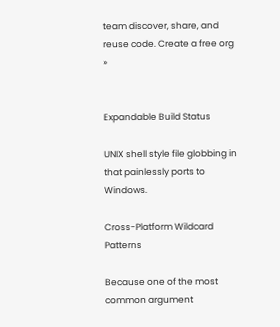team discover, share, and reuse code. Create a free org »


Expandable Build Status

UNIX shell style file globbing in that painlessly ports to Windows.

Cross-Platform Wildcard Patterns

Because one of the most common argument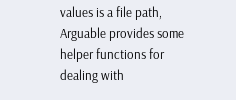values is a file path, Arguable provides some helper functions for dealing with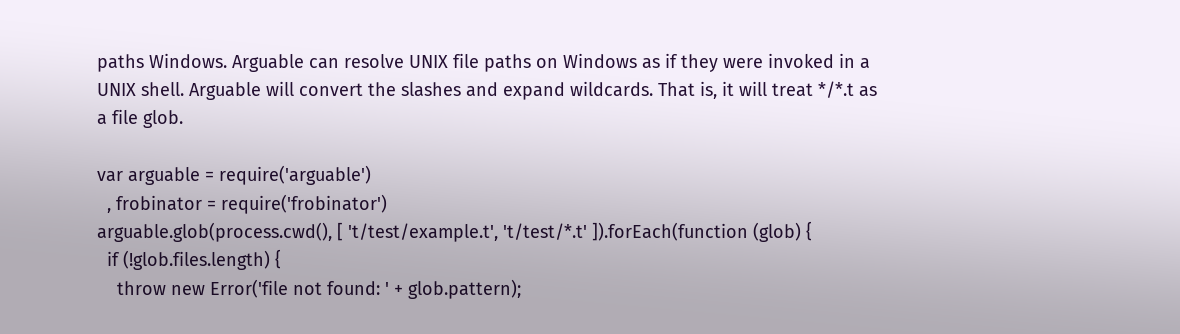paths Windows. Arguable can resolve UNIX file paths on Windows as if they were invoked in a UNIX shell. Arguable will convert the slashes and expand wildcards. That is, it will treat */*.t as a file glob.

var arguable = require('arguable')
  , frobinator = require('frobinator')
arguable.glob(process.cwd(), [ 't/test/example.t', 't/test/*.t' ]).forEach(function (glob) {
  if (!glob.files.length) {
    throw new Error('file not found: ' + glob.pattern);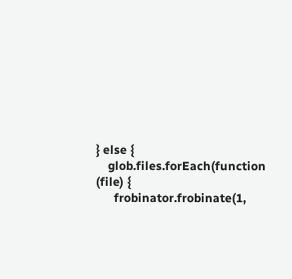} else {
    glob.files.forEach(function (file) {
      frobinator.frobinate(1,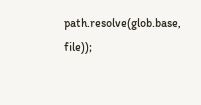path.resolve(glob.base, file));